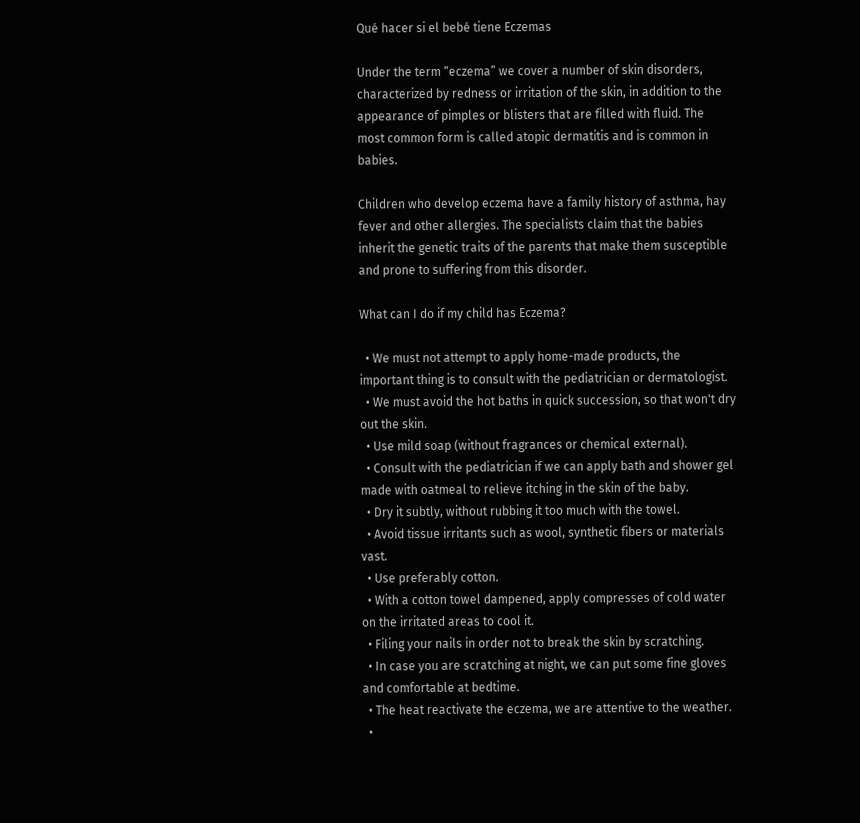Qué hacer si el bebé tiene Eczemas

Under the term “eczema” we cover a number of skin disorders, characterized by redness or irritation of the skin, in addition to the appearance of pimples or blisters that are filled with fluid. The most common form is called atopic dermatitis and is common in babies.

Children who develop eczema have a family history of asthma, hay fever and other allergies. The specialists claim that the babies inherit the genetic traits of the parents that make them susceptible and prone to suffering from this disorder.

What can I do if my child has Eczema?

  • We must not attempt to apply home-made products, the important thing is to consult with the pediatrician or dermatologist.
  • We must avoid the hot baths in quick succession, so that won't dry out the skin.
  • Use mild soap (without fragrances or chemical external).
  • Consult with the pediatrician if we can apply bath and shower gel made with oatmeal to relieve itching in the skin of the baby.
  • Dry it subtly, without rubbing it too much with the towel.
  • Avoid tissue irritants such as wool, synthetic fibers or materials vast.
  • Use preferably cotton.
  • With a cotton towel dampened, apply compresses of cold water on the irritated areas to cool it.
  • Filing your nails in order not to break the skin by scratching.
  • In case you are scratching at night, we can put some fine gloves and comfortable at bedtime.
  • The heat reactivate the eczema, we are attentive to the weather.
  •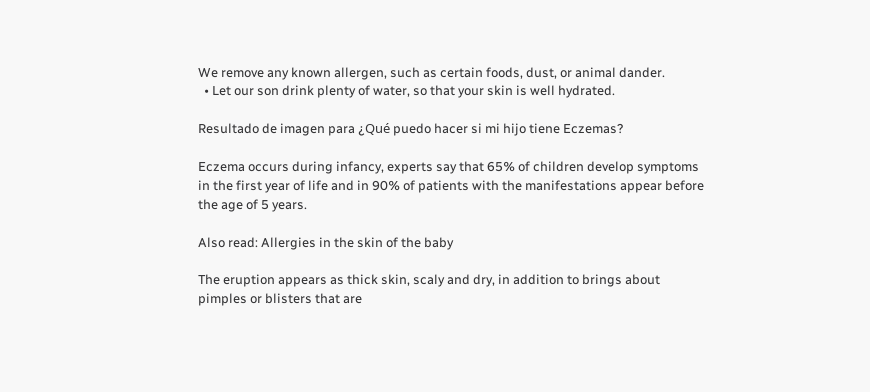We remove any known allergen, such as certain foods, dust, or animal dander.
  • Let our son drink plenty of water, so that your skin is well hydrated.

Resultado de imagen para ¿Qué puedo hacer si mi hijo tiene Eczemas?

Eczema occurs during infancy, experts say that 65% of children develop symptoms in the first year of life and in 90% of patients with the manifestations appear before the age of 5 years.

Also read: Allergies in the skin of the baby

The eruption appears as thick skin, scaly and dry, in addition to brings about pimples or blisters that are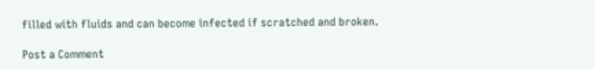filled with fluids and can become infected if scratched and broken.

Post a Comment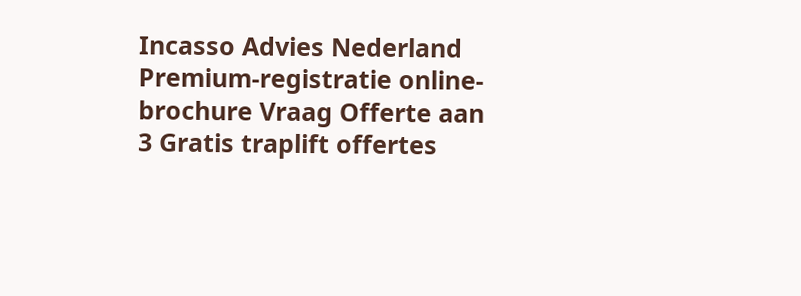Incasso Advies Nederland Premium-registratie online-brochure Vraag Offerte aan 3 Gratis traplift offertes